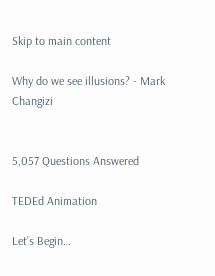Skip to main content

Why do we see illusions? - Mark Changizi


5,057 Questions Answered

TEDEd Animation

Let’s Begin…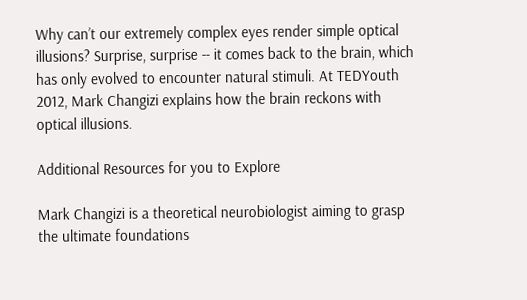Why can’t our extremely complex eyes render simple optical illusions? Surprise, surprise -- it comes back to the brain, which has only evolved to encounter natural stimuli. At TEDYouth 2012, Mark Changizi explains how the brain reckons with optical illusions.

Additional Resources for you to Explore

Mark Changizi is a theoretical neurobiologist aiming to grasp the ultimate foundations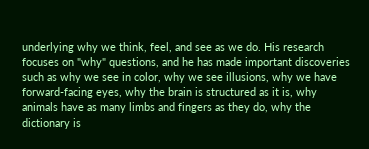underlying why we think, feel, and see as we do. His research focuses on "why" questions, and he has made important discoveries such as why we see in color, why we see illusions, why we have forward-facing eyes, why the brain is structured as it is, why animals have as many limbs and fingers as they do, why the dictionary is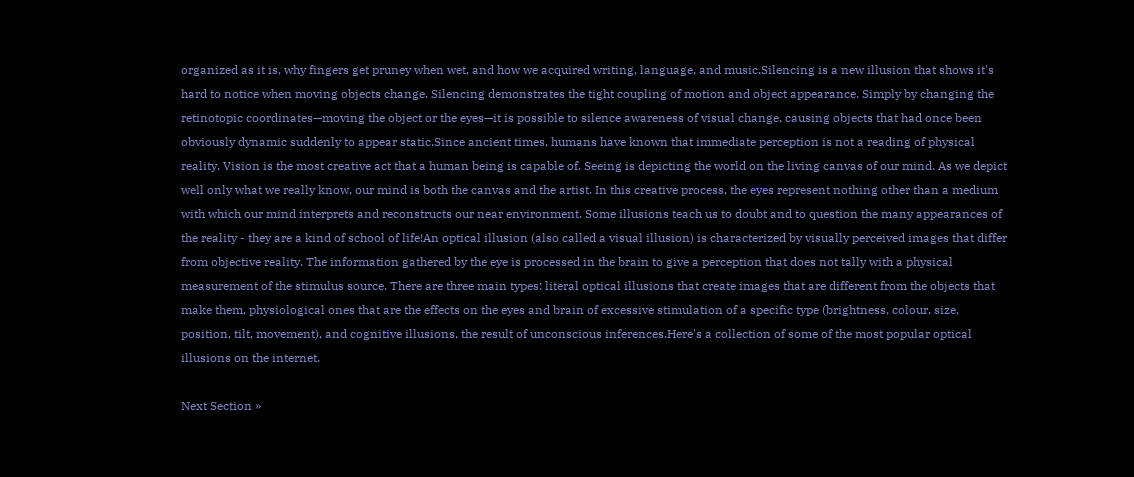organized as it is, why fingers get pruney when wet, and how we acquired writing, language, and music.Silencing is a new illusion that shows it's hard to notice when moving objects change. Silencing demonstrates the tight coupling of motion and object appearance. Simply by changing the retinotopic coordinates—moving the object or the eyes—it is possible to silence awareness of visual change, causing objects that had once been obviously dynamic suddenly to appear static.Since ancient times, humans have known that immediate perception is not a reading of physical reality. Vision is the most creative act that a human being is capable of. Seeing is depicting the world on the living canvas of our mind. As we depict well only what we really know, our mind is both the canvas and the artist. In this creative process, the eyes represent nothing other than a medium with which our mind interprets and reconstructs our near environment. Some illusions teach us to doubt and to question the many appearances of the reality - they are a kind of school of life!An optical illusion (also called a visual illusion) is characterized by visually perceived images that differ from objective reality. The information gathered by the eye is processed in the brain to give a perception that does not tally with a physical measurement of the stimulus source. There are three main types: literal optical illusions that create images that are different from the objects that make them, physiological ones that are the effects on the eyes and brain of excessive stimulation of a specific type (brightness, colour, size, position, tilt, movement), and cognitive illusions, the result of unconscious inferences.Here's a collection of some of the most popular optical illusions on the internet.

Next Section »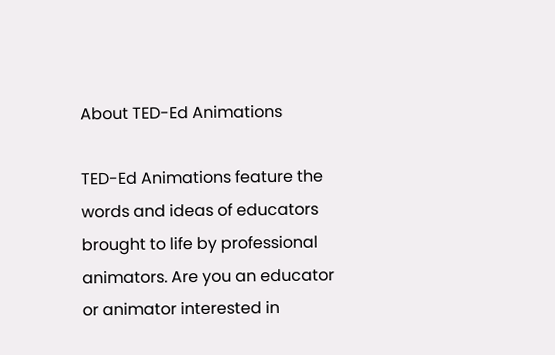About TED-Ed Animations

TED-Ed Animations feature the words and ideas of educators brought to life by professional animators. Are you an educator or animator interested in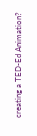creating a TED-Ed Animation?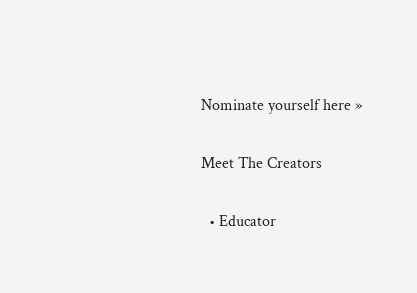Nominate yourself here »

Meet The Creators

  • Educator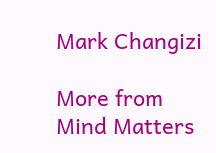Mark Changizi

More from Mind Matters